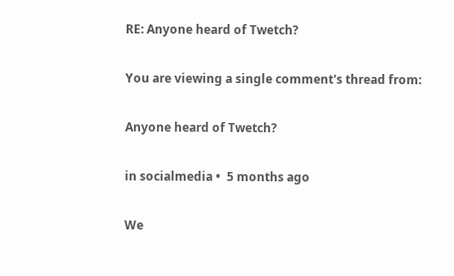RE: Anyone heard of Twetch?

You are viewing a single comment's thread from:

Anyone heard of Twetch?

in socialmedia •  5 months ago

We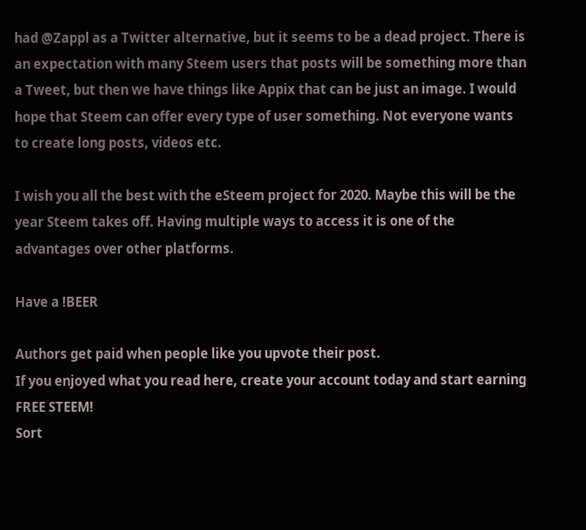had @Zappl as a Twitter alternative, but it seems to be a dead project. There is an expectation with many Steem users that posts will be something more than a Tweet, but then we have things like Appix that can be just an image. I would hope that Steem can offer every type of user something. Not everyone wants to create long posts, videos etc.

I wish you all the best with the eSteem project for 2020. Maybe this will be the year Steem takes off. Having multiple ways to access it is one of the advantages over other platforms.

Have a !BEER

Authors get paid when people like you upvote their post.
If you enjoyed what you read here, create your account today and start earning FREE STEEM!
Sort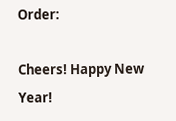Order:

Cheers! Happy New Year!